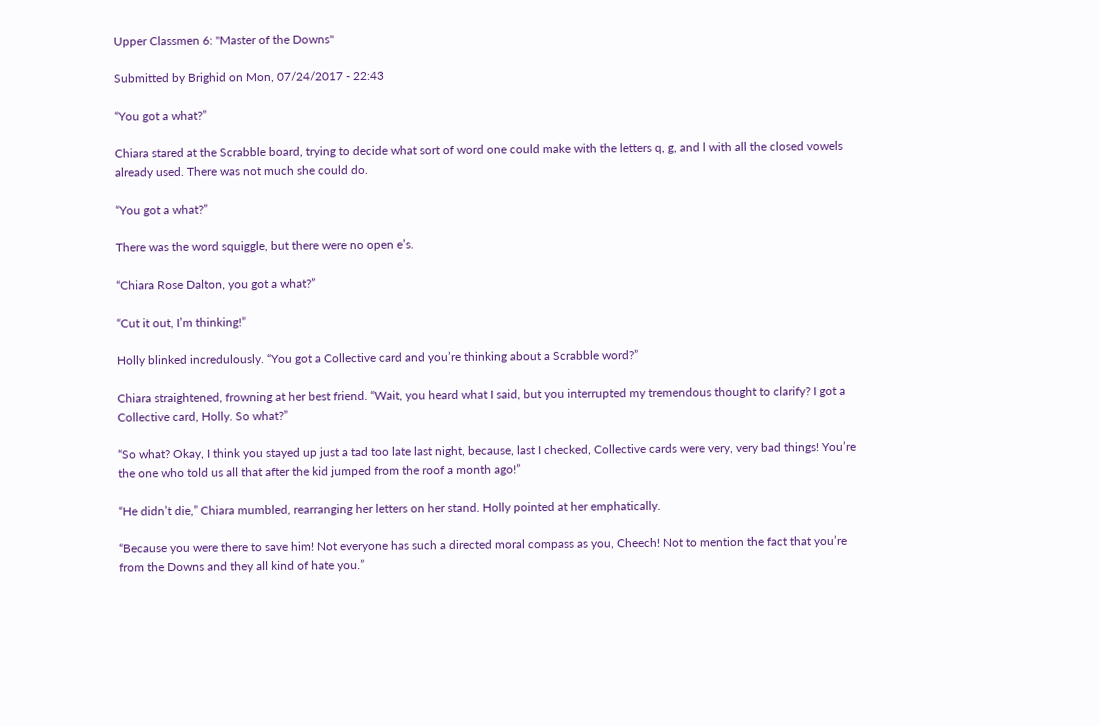Upper Classmen 6: "Master of the Downs"

Submitted by Brighid on Mon, 07/24/2017 - 22:43

“You got a what?”

Chiara stared at the Scrabble board, trying to decide what sort of word one could make with the letters q, g, and l with all the closed vowels already used. There was not much she could do.

“You got a what?”

There was the word squiggle, but there were no open e’s.

“Chiara Rose Dalton, you got a what?”

“Cut it out, I’m thinking!”

Holly blinked incredulously. “You got a Collective card and you’re thinking about a Scrabble word?”

Chiara straightened, frowning at her best friend. “Wait, you heard what I said, but you interrupted my tremendous thought to clarify? I got a Collective card, Holly. So what?”

“So what? Okay, I think you stayed up just a tad too late last night, because, last I checked, Collective cards were very, very bad things! You’re the one who told us all that after the kid jumped from the roof a month ago!”

“He didn’t die,” Chiara mumbled, rearranging her letters on her stand. Holly pointed at her emphatically.

“Because you were there to save him! Not everyone has such a directed moral compass as you, Cheech! Not to mention the fact that you’re from the Downs and they all kind of hate you.”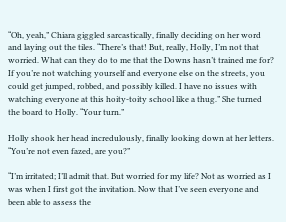“Oh, yeah,” Chiara giggled sarcastically, finally deciding on her word and laying out the tiles. “There’s that! But, really, Holly, I’m not that worried. What can they do to me that the Downs hasn’t trained me for? If you’re not watching yourself and everyone else on the streets, you could get jumped, robbed, and possibly killed. I have no issues with watching everyone at this hoity-toity school like a thug.” She turned the board to Holly. “Your turn.”

Holly shook her head incredulously, finally looking down at her letters. “You’re not even fazed, are you?”

“I’m irritated; I’ll admit that. But worried for my life? Not as worried as I was when I first got the invitation. Now that I’ve seen everyone and been able to assess the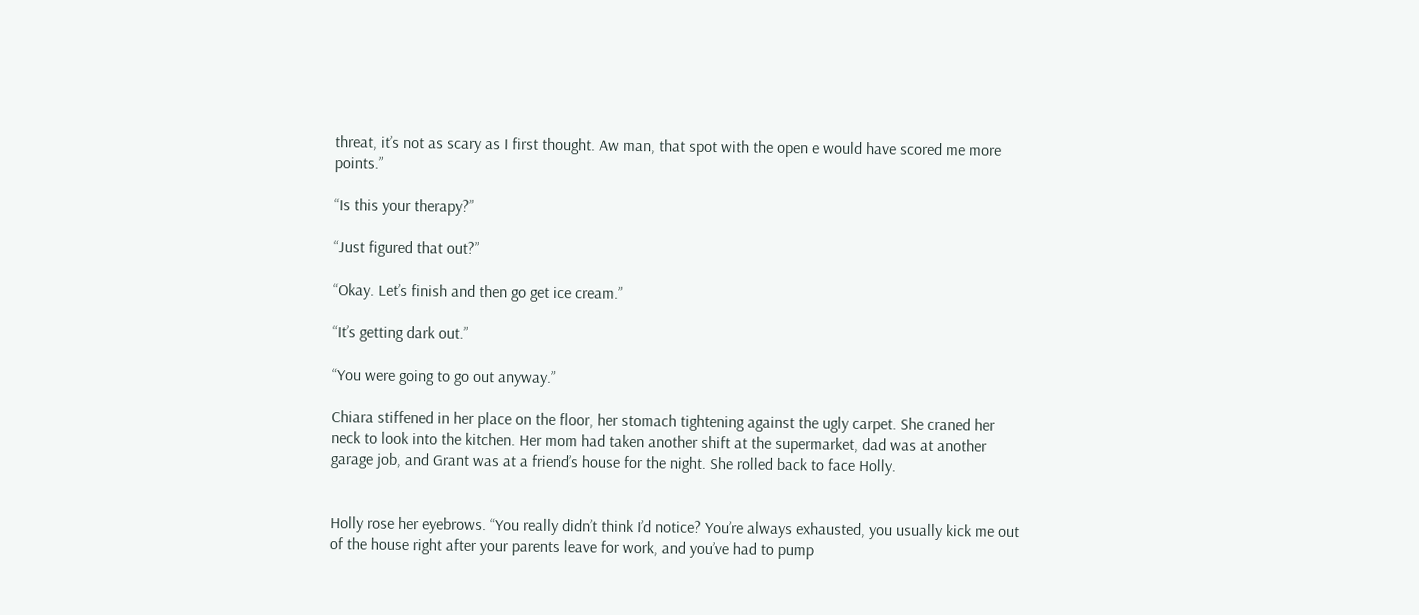threat, it’s not as scary as I first thought. Aw man, that spot with the open e would have scored me more points.”

“Is this your therapy?”

“Just figured that out?”

“Okay. Let’s finish and then go get ice cream.”

“It’s getting dark out.”

“You were going to go out anyway.”

Chiara stiffened in her place on the floor, her stomach tightening against the ugly carpet. She craned her neck to look into the kitchen. Her mom had taken another shift at the supermarket, dad was at another garage job, and Grant was at a friend’s house for the night. She rolled back to face Holly.


Holly rose her eyebrows. “You really didn’t think I’d notice? You’re always exhausted, you usually kick me out of the house right after your parents leave for work, and you’ve had to pump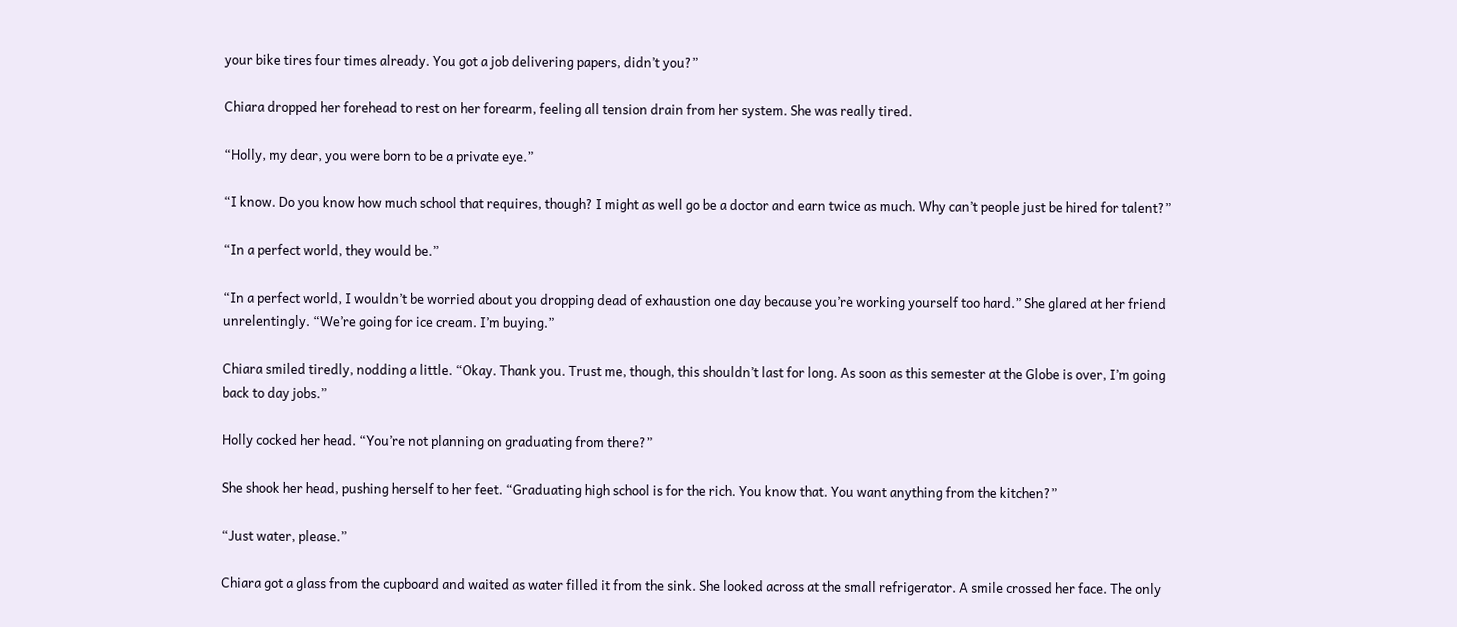your bike tires four times already. You got a job delivering papers, didn’t you?”

Chiara dropped her forehead to rest on her forearm, feeling all tension drain from her system. She was really tired.

“Holly, my dear, you were born to be a private eye.”

“I know. Do you know how much school that requires, though? I might as well go be a doctor and earn twice as much. Why can’t people just be hired for talent?”

“In a perfect world, they would be.”

“In a perfect world, I wouldn’t be worried about you dropping dead of exhaustion one day because you’re working yourself too hard.” She glared at her friend unrelentingly. “We’re going for ice cream. I’m buying.”

Chiara smiled tiredly, nodding a little. “Okay. Thank you. Trust me, though, this shouldn’t last for long. As soon as this semester at the Globe is over, I’m going back to day jobs.”

Holly cocked her head. “You’re not planning on graduating from there?”

She shook her head, pushing herself to her feet. “Graduating high school is for the rich. You know that. You want anything from the kitchen?”

“Just water, please.”

Chiara got a glass from the cupboard and waited as water filled it from the sink. She looked across at the small refrigerator. A smile crossed her face. The only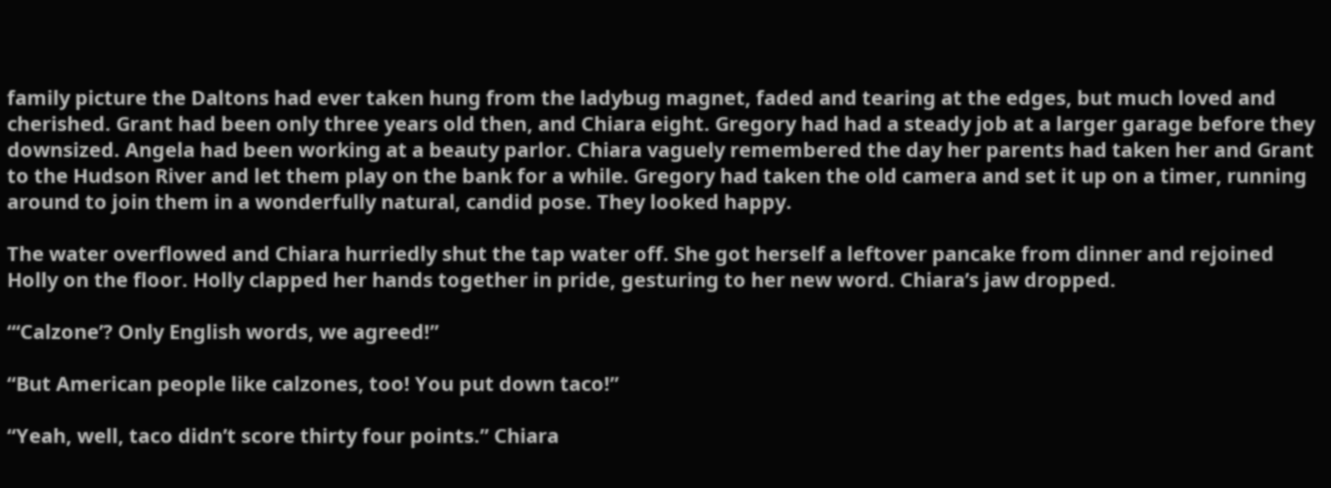family picture the Daltons had ever taken hung from the ladybug magnet, faded and tearing at the edges, but much loved and cherished. Grant had been only three years old then, and Chiara eight. Gregory had had a steady job at a larger garage before they downsized. Angela had been working at a beauty parlor. Chiara vaguely remembered the day her parents had taken her and Grant to the Hudson River and let them play on the bank for a while. Gregory had taken the old camera and set it up on a timer, running around to join them in a wonderfully natural, candid pose. They looked happy.

The water overflowed and Chiara hurriedly shut the tap water off. She got herself a leftover pancake from dinner and rejoined Holly on the floor. Holly clapped her hands together in pride, gesturing to her new word. Chiara’s jaw dropped.

“‘Calzone’? Only English words, we agreed!”

“But American people like calzones, too! You put down taco!”

“Yeah, well, taco didn’t score thirty four points.” Chiara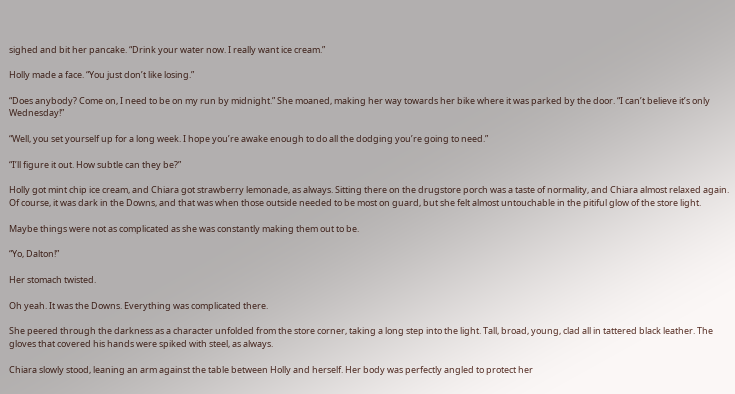sighed and bit her pancake. “Drink your water now. I really want ice cream.”

Holly made a face. “You just don’t like losing.”

“Does anybody? Come on, I need to be on my run by midnight.” She moaned, making her way towards her bike where it was parked by the door. “I can’t believe it’s only Wednesday!”

“Well, you set yourself up for a long week. I hope you’re awake enough to do all the dodging you’re going to need.”

“I’ll figure it out. How subtle can they be?”

Holly got mint chip ice cream, and Chiara got strawberry lemonade, as always. Sitting there on the drugstore porch was a taste of normality, and Chiara almost relaxed again. Of course, it was dark in the Downs, and that was when those outside needed to be most on guard, but she felt almost untouchable in the pitiful glow of the store light.

Maybe things were not as complicated as she was constantly making them out to be.

“Yo, Dalton!”

Her stomach twisted.

Oh yeah. It was the Downs. Everything was complicated there.

She peered through the darkness as a character unfolded from the store corner, taking a long step into the light. Tall, broad, young, clad all in tattered black leather. The gloves that covered his hands were spiked with steel, as always.

Chiara slowly stood, leaning an arm against the table between Holly and herself. Her body was perfectly angled to protect her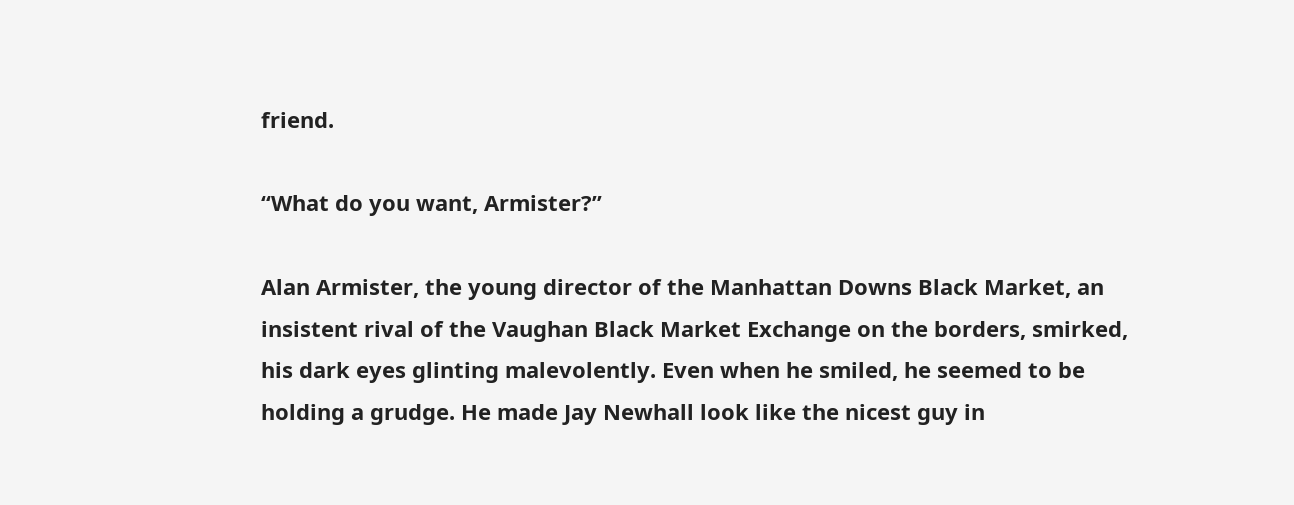friend.

“What do you want, Armister?”

Alan Armister, the young director of the Manhattan Downs Black Market, an insistent rival of the Vaughan Black Market Exchange on the borders, smirked, his dark eyes glinting malevolently. Even when he smiled, he seemed to be holding a grudge. He made Jay Newhall look like the nicest guy in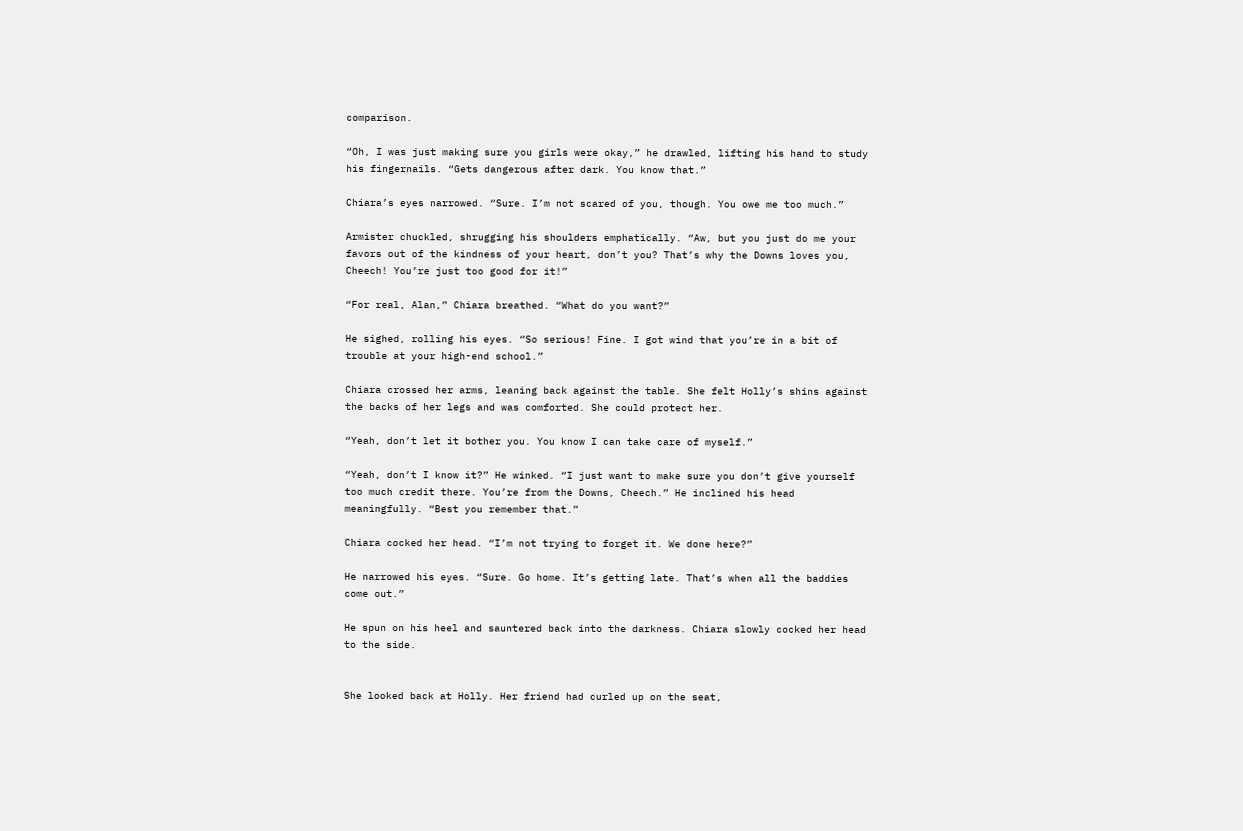comparison.

“Oh, I was just making sure you girls were okay,” he drawled, lifting his hand to study his fingernails. “Gets dangerous after dark. You know that.”

Chiara’s eyes narrowed. “Sure. I’m not scared of you, though. You owe me too much.”

Armister chuckled, shrugging his shoulders emphatically. “Aw, but you just do me your favors out of the kindness of your heart, don’t you? That’s why the Downs loves you, Cheech! You’re just too good for it!”

“For real, Alan,” Chiara breathed. “What do you want?”

He sighed, rolling his eyes. “So serious! Fine. I got wind that you’re in a bit of trouble at your high-end school.”

Chiara crossed her arms, leaning back against the table. She felt Holly’s shins against the backs of her legs and was comforted. She could protect her.

“Yeah, don’t let it bother you. You know I can take care of myself.”

“Yeah, don’t I know it?” He winked. “I just want to make sure you don’t give yourself too much credit there. You’re from the Downs, Cheech.” He inclined his head meaningfully. “Best you remember that.”

Chiara cocked her head. “I’m not trying to forget it. We done here?”

He narrowed his eyes. “Sure. Go home. It’s getting late. That’s when all the baddies come out.”

He spun on his heel and sauntered back into the darkness. Chiara slowly cocked her head to the side.


She looked back at Holly. Her friend had curled up on the seat,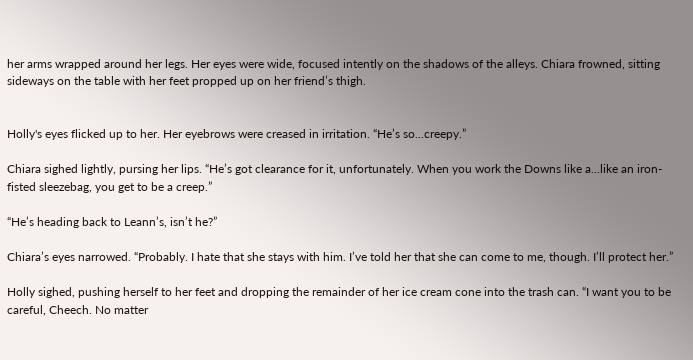her arms wrapped around her legs. Her eyes were wide, focused intently on the shadows of the alleys. Chiara frowned, sitting sideways on the table with her feet propped up on her friend’s thigh.


Holly's eyes flicked up to her. Her eyebrows were creased in irritation. “He’s so...creepy.”

Chiara sighed lightly, pursing her lips. “He’s got clearance for it, unfortunately. When you work the Downs like a...like an iron-fisted sleezebag, you get to be a creep.”

“He’s heading back to Leann’s, isn’t he?”

Chiara’s eyes narrowed. “Probably. I hate that she stays with him. I’ve told her that she can come to me, though. I’ll protect her.”

Holly sighed, pushing herself to her feet and dropping the remainder of her ice cream cone into the trash can. “I want you to be careful, Cheech. No matter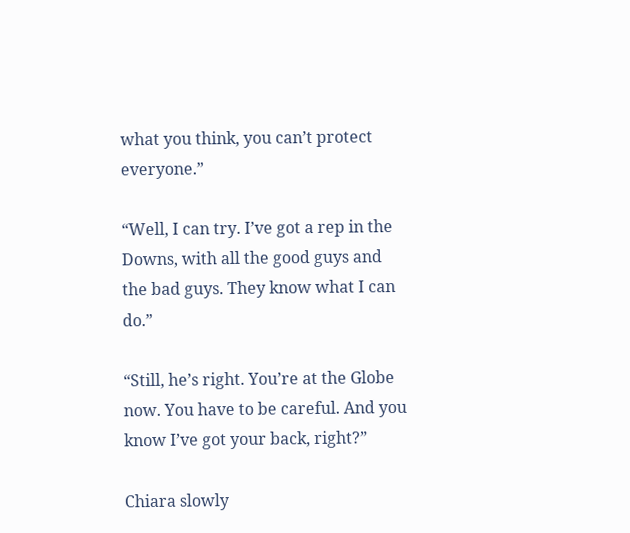what you think, you can’t protect everyone.”

“Well, I can try. I’ve got a rep in the Downs, with all the good guys and the bad guys. They know what I can do.”

“Still, he’s right. You’re at the Globe now. You have to be careful. And you know I’ve got your back, right?”

Chiara slowly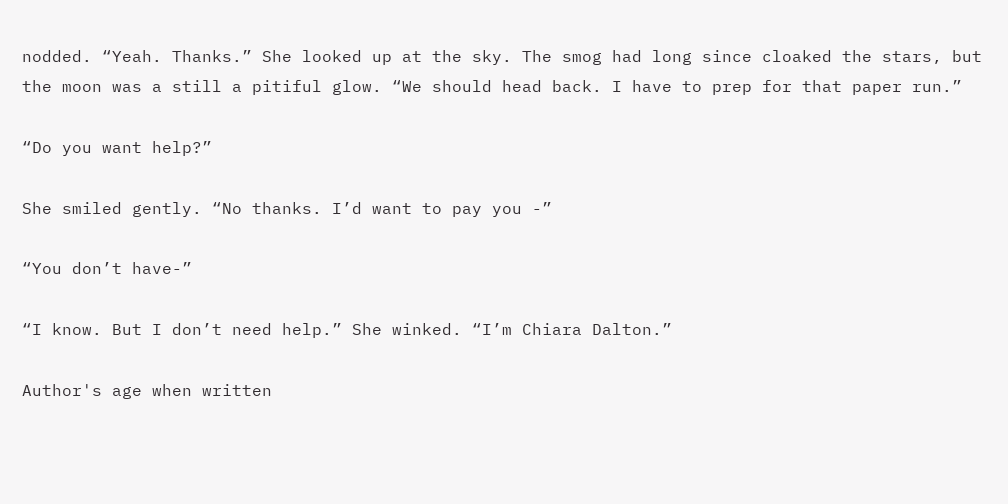nodded. “Yeah. Thanks.” She looked up at the sky. The smog had long since cloaked the stars, but the moon was a still a pitiful glow. “We should head back. I have to prep for that paper run.”

“Do you want help?”

She smiled gently. “No thanks. I’d want to pay you -”

“You don’t have-”

“I know. But I don’t need help.” She winked. “I’m Chiara Dalton.”

Author's age when written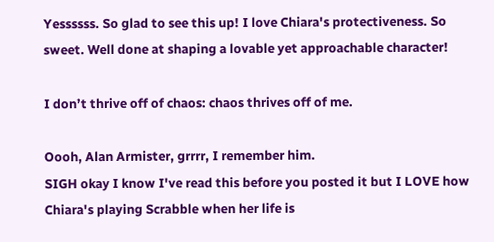Yessssss. So glad to see this up! I love Chiara's protectiveness. So sweet. Well done at shaping a lovable yet approachable character!

I don’t thrive off of chaos: chaos thrives off of me.

Oooh, Alan Armister, grrrr, I remember him.
SIGH okay I know I've read this before you posted it but I LOVE how Chiara's playing Scrabble when her life is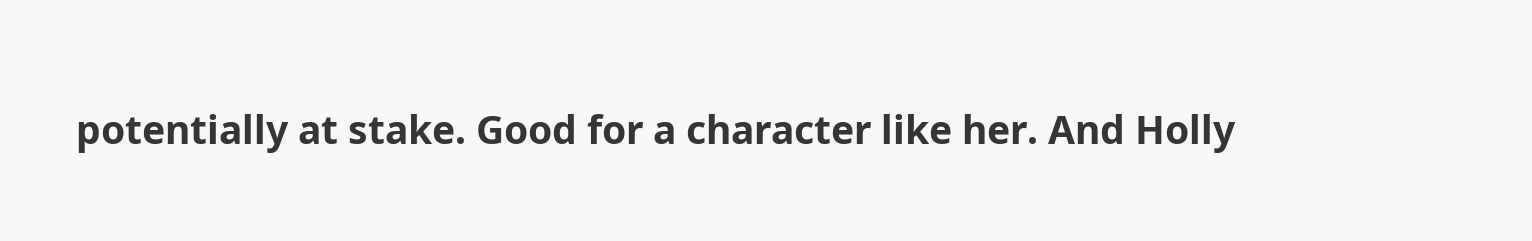potentially at stake. Good for a character like her. And Holly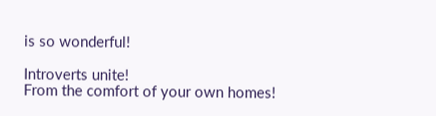is so wonderful!

Introverts unite!
From the comfort of your own homes!